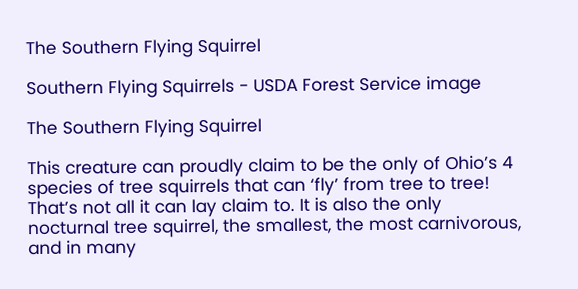The Southern Flying Squirrel

Southern Flying Squirrels - USDA Forest Service image

The Southern Flying Squirrel

This creature can proudly claim to be the only of Ohio’s 4 species of tree squirrels that can ‘fly’ from tree to tree! That’s not all it can lay claim to. It is also the only nocturnal tree squirrel, the smallest, the most carnivorous, and in many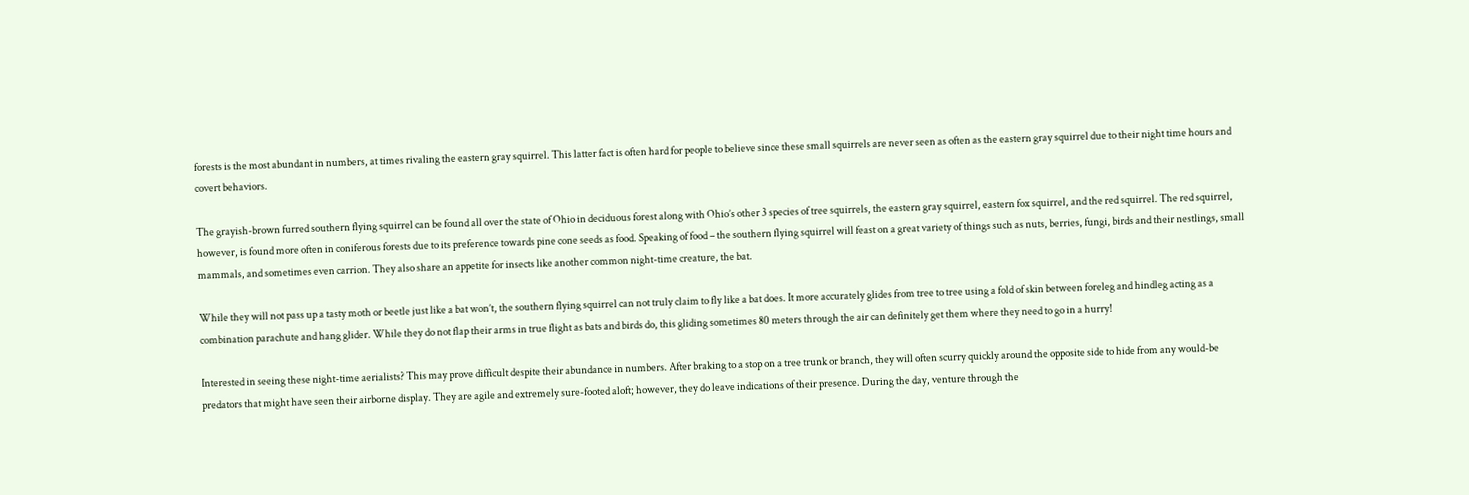forests is the most abundant in numbers, at times rivaling the eastern gray squirrel. This latter fact is often hard for people to believe since these small squirrels are never seen as often as the eastern gray squirrel due to their night time hours and covert behaviors.

The grayish-brown furred southern flying squirrel can be found all over the state of Ohio in deciduous forest along with Ohio’s other 3 species of tree squirrels, the eastern gray squirrel, eastern fox squirrel, and the red squirrel. The red squirrel, however, is found more often in coniferous forests due to its preference towards pine cone seeds as food. Speaking of food – the southern flying squirrel will feast on a great variety of things such as nuts, berries, fungi, birds and their nestlings, small mammals, and sometimes even carrion. They also share an appetite for insects like another common night-time creature, the bat.

While they will not pass up a tasty moth or beetle just like a bat won’t, the southern flying squirrel can not truly claim to fly like a bat does. It more accurately glides from tree to tree using a fold of skin between foreleg and hindleg acting as a combination parachute and hang glider. While they do not flap their arms in true flight as bats and birds do, this gliding sometimes 80 meters through the air can definitely get them where they need to go in a hurry!

Interested in seeing these night-time aerialists? This may prove difficult despite their abundance in numbers. After braking to a stop on a tree trunk or branch, they will often scurry quickly around the opposite side to hide from any would-be predators that might have seen their airborne display. They are agile and extremely sure-footed aloft; however, they do leave indications of their presence. During the day, venture through the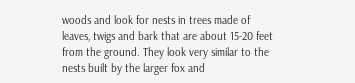woods and look for nests in trees made of leaves, twigs and bark that are about 15-20 feet from the ground. They look very similar to the nests built by the larger fox and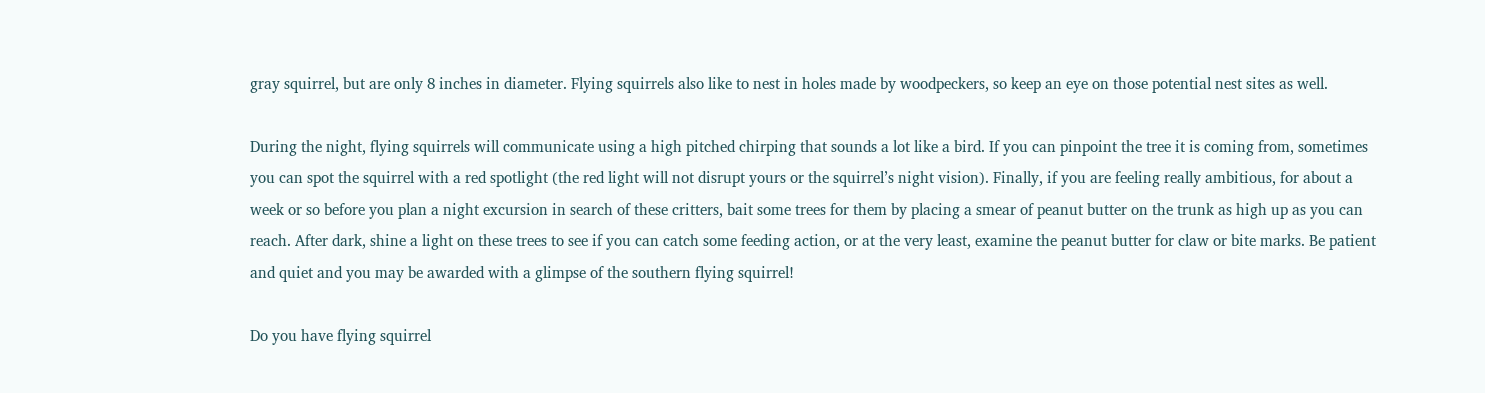gray squirrel, but are only 8 inches in diameter. Flying squirrels also like to nest in holes made by woodpeckers, so keep an eye on those potential nest sites as well.

During the night, flying squirrels will communicate using a high pitched chirping that sounds a lot like a bird. If you can pinpoint the tree it is coming from, sometimes you can spot the squirrel with a red spotlight (the red light will not disrupt yours or the squirrel’s night vision). Finally, if you are feeling really ambitious, for about a week or so before you plan a night excursion in search of these critters, bait some trees for them by placing a smear of peanut butter on the trunk as high up as you can reach. After dark, shine a light on these trees to see if you can catch some feeding action, or at the very least, examine the peanut butter for claw or bite marks. Be patient and quiet and you may be awarded with a glimpse of the southern flying squirrel!

Do you have flying squirrel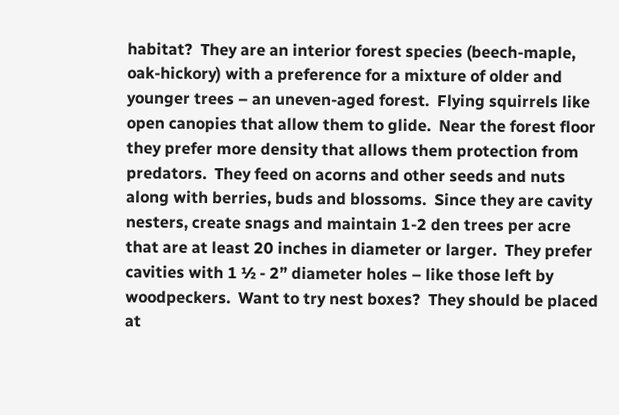habitat?  They are an interior forest species (beech-maple, oak-hickory) with a preference for a mixture of older and younger trees – an uneven-aged forest.  Flying squirrels like open canopies that allow them to glide.  Near the forest floor they prefer more density that allows them protection from predators.  They feed on acorns and other seeds and nuts along with berries, buds and blossoms.  Since they are cavity nesters, create snags and maintain 1-2 den trees per acre that are at least 20 inches in diameter or larger.  They prefer cavities with 1 ½ - 2” diameter holes – like those left by woodpeckers.  Want to try nest boxes?  They should be placed at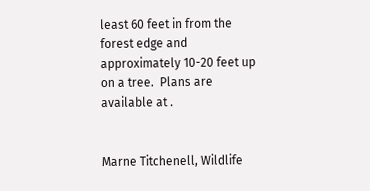least 60 feet in from the forest edge and approximately 10-20 feet up on a tree.  Plans are available at .


Marne Titchenell, Wildlife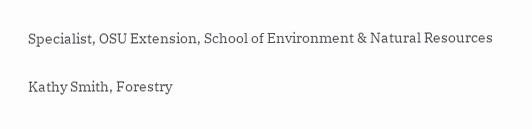Specialist, OSU Extension, School of Environment & Natural Resources

Kathy Smith, Forestry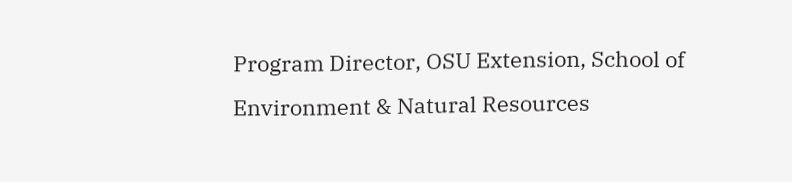Program Director, OSU Extension, School of Environment & Natural Resources